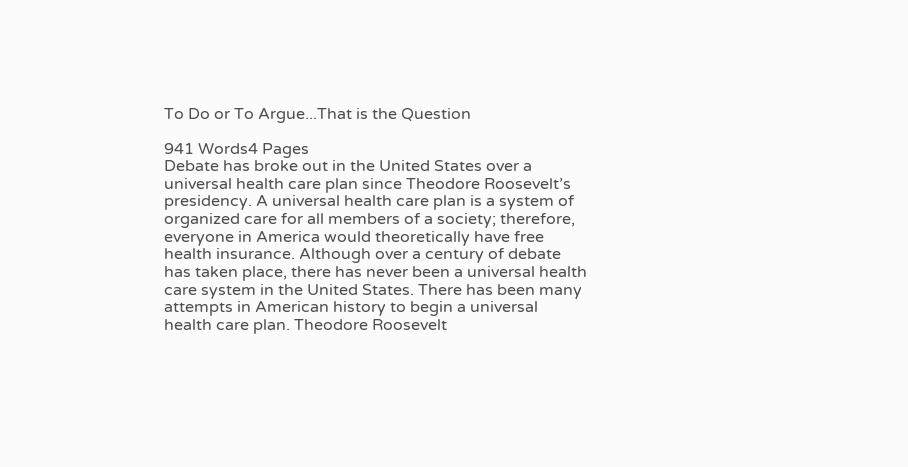To Do or To Argue...That is the Question

941 Words4 Pages
Debate has broke out in the United States over a universal health care plan since Theodore Roosevelt’s presidency. A universal health care plan is a system of organized care for all members of a society; therefore, everyone in America would theoretically have free health insurance. Although over a century of debate has taken place, there has never been a universal health care system in the United States. There has been many attempts in American history to begin a universal health care plan. Theodore Roosevelt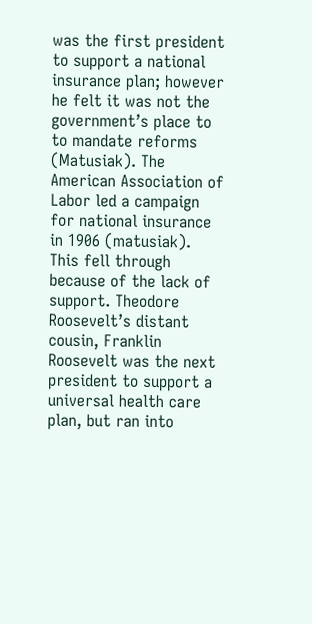was the first president to support a national insurance plan; however he felt it was not the government’s place to to mandate reforms (Matusiak). The American Association of Labor led a campaign for national insurance in 1906 (matusiak). This fell through because of the lack of support. Theodore Roosevelt’s distant cousin, Franklin Roosevelt was the next president to support a universal health care plan, but ran into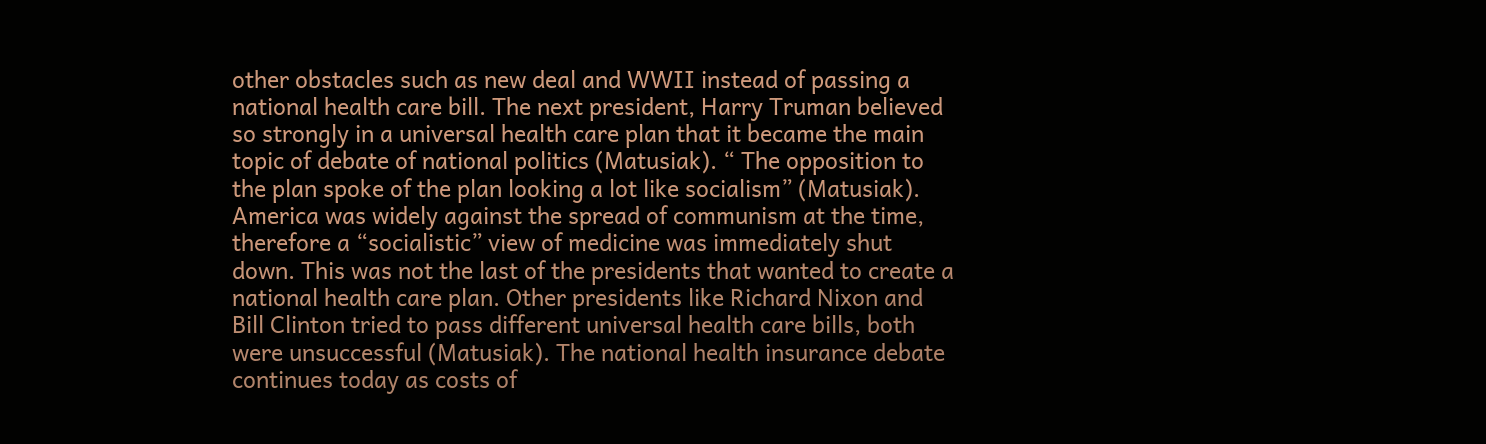other obstacles such as new deal and WWII instead of passing a national health care bill. The next president, Harry Truman believed so strongly in a universal health care plan that it became the main topic of debate of national politics (Matusiak). “ The opposition to the plan spoke of the plan looking a lot like socialism” (Matusiak). America was widely against the spread of communism at the time, therefore a “socialistic” view of medicine was immediately shut down. This was not the last of the presidents that wanted to create a national health care plan. Other presidents like Richard Nixon and Bill Clinton tried to pass different universal health care bills, both were unsuccessful (Matusiak). The national health insurance debate continues today as costs of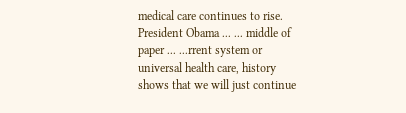medical care continues to rise. President Obama ... ... middle of paper ... ...rrent system or universal health care, history shows that we will just continue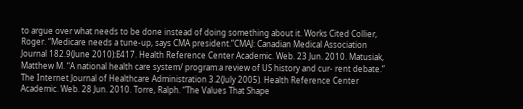to argue over what needs to be done instead of doing something about it. Works Cited Collier, Roger. “Medicare needs a tune-up, says CMA president.”CMAJ: Canadian Medical Association Journal 182.9(June 2010):E417. Health Reference Center Academic. Web. 23 Jun. 2010. Matusiak, Matthew M. “A national health care system/ program:a review of US history and cur- rent debate.” The Internet Journal of Healthcare Administration 3.2(July 2005). Health Reference Center Academic. Web. 28 Jun. 2010. Torre, Ralph. “The Values That Shape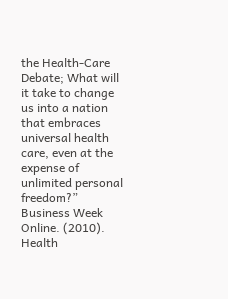the Health-Care Debate; What will it take to change us into a nation that embraces universal health care, even at the expense of unlimited personal freedom?” Business Week Online. (2010). Health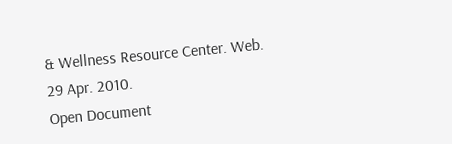& Wellness Resource Center. Web. 29 Apr. 2010.
Open Document